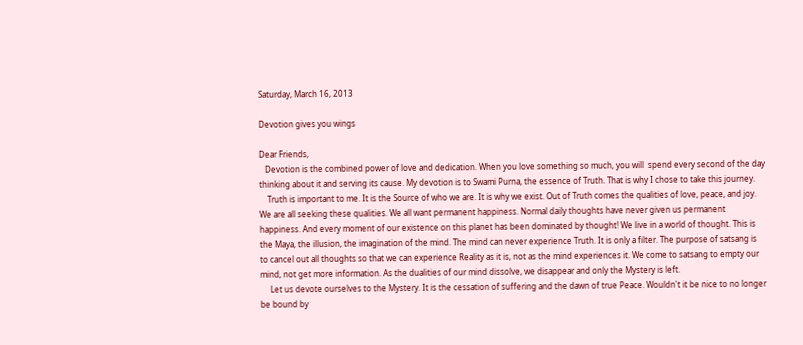Saturday, March 16, 2013

Devotion gives you wings

Dear Friends,
   Devotion is the combined power of love and dedication. When you love something so much, you will  spend every second of the day thinking about it and serving its cause. My devotion is to Swami Purna, the essence of Truth. That is why I chose to take this journey.
    Truth is important to me. It is the Source of who we are. It is why we exist. Out of Truth comes the qualities of love, peace, and joy. We are all seeking these qualities. We all want permanent happiness. Normal daily thoughts have never given us permanent happiness. And every moment of our existence on this planet has been dominated by thought! We live in a world of thought. This is the Maya, the illusion, the imagination of the mind. The mind can never experience Truth. It is only a filter. The purpose of satsang is to cancel out all thoughts so that we can experience Reality as it is, not as the mind experiences it. We come to satsang to empty our mind, not get more information. As the dualities of our mind dissolve, we disappear and only the Mystery is left.
     Let us devote ourselves to the Mystery. It is the cessation of suffering and the dawn of true Peace. Wouldn't it be nice to no longer be bound by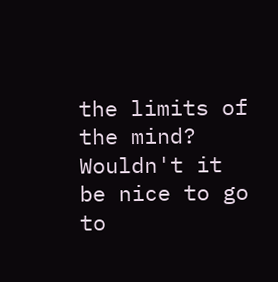the limits of the mind? Wouldn't it be nice to go to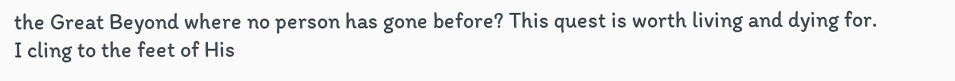the Great Beyond where no person has gone before? This quest is worth living and dying for. I cling to the feet of His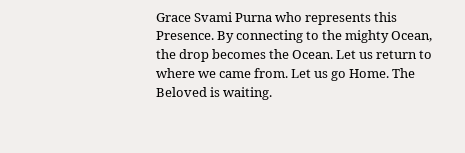Grace Svami Purna who represents this Presence. By connecting to the mighty Ocean, the drop becomes the Ocean. Let us return to where we came from. Let us go Home. The Beloved is waiting.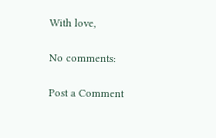With love,

No comments:

Post a Comment